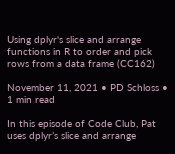Using dplyr's slice and arrange functions in R to order and pick rows from a data frame (CC162)

November 11, 2021 • PD Schloss • 1 min read

In this episode of Code Club, Pat uses dplyr’s slice and arrange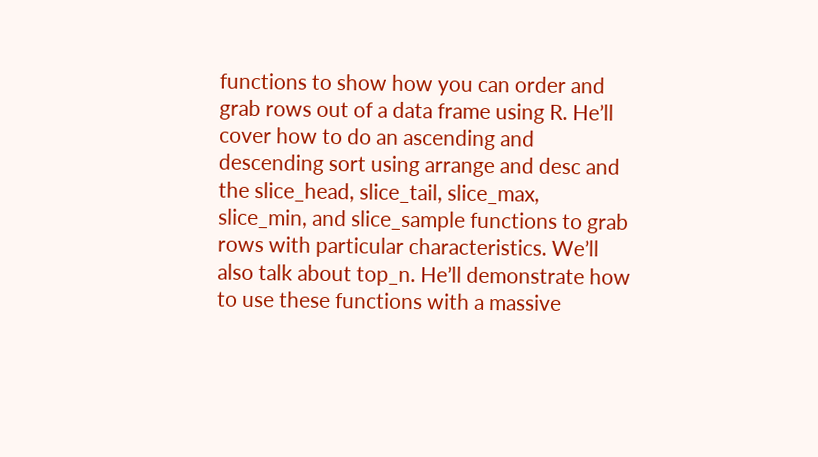functions to show how you can order and grab rows out of a data frame using R. He’ll cover how to do an ascending and descending sort using arrange and desc and the slice_head, slice_tail, slice_max, slice_min, and slice_sample functions to grab rows with particular characteristics. We’ll also talk about top_n. He’ll demonstrate how to use these functions with a massive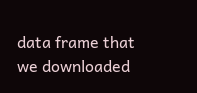data frame that we downloaded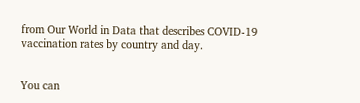from Our World in Data that describes COVID-19 vaccination rates by country and day.


You can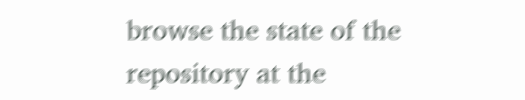browse the state of the repository at the